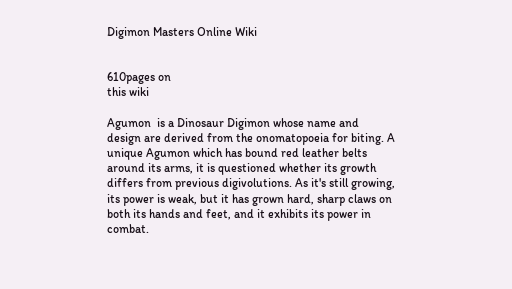Digimon Masters Online Wiki


610pages on
this wiki

Agumon  is a Dinosaur Digimon whose name and design are derived from the onomatopoeia for biting. A unique Agumon which has bound red leather belts around its arms, it is questioned whether its growth differs from previous digivolutions. As it's still growing, its power is weak, but it has grown hard, sharp claws on both its hands and feet, and it exhibits its power in combat.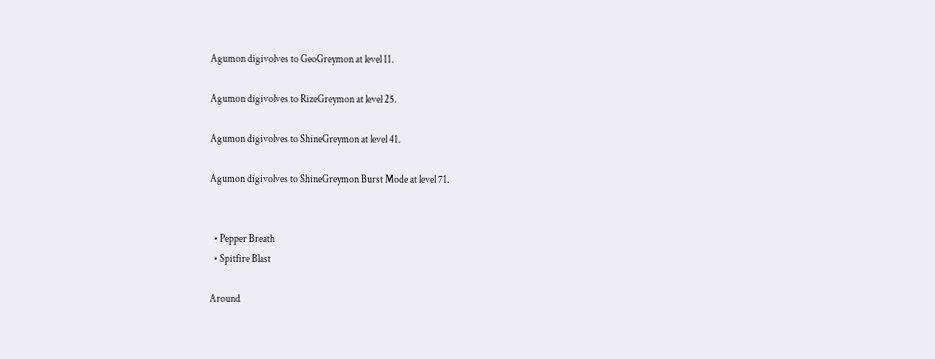Agumon digivolves to GeoGreymon at level 11.

Agumon digivolves to RizeGreymon at level 25.

Agumon digivolves to ShineGreymon at level 41.

Agumon digivolves to ShineGreymon Burst Mode at level 71.


  • Pepper Breath
  • Spitfire Blast

Around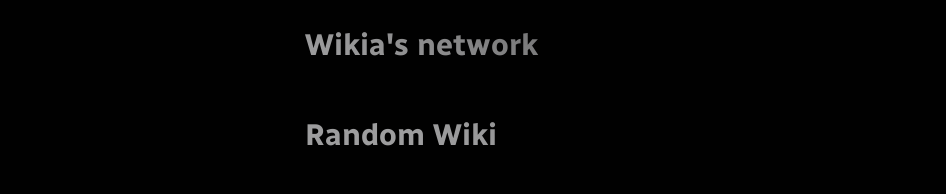Wikia's network

Random Wiki